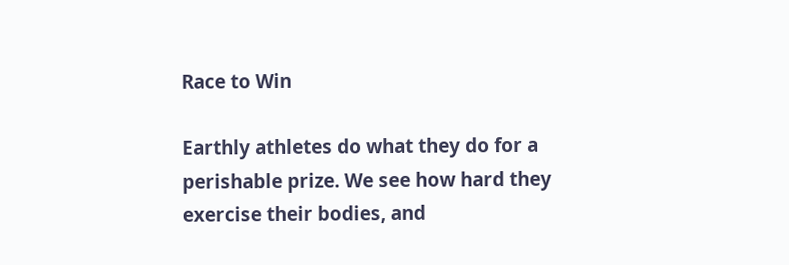Race to Win

Earthly athletes do what they do for a perishable prize. We see how hard they exercise their bodies, and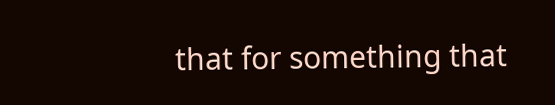that for something that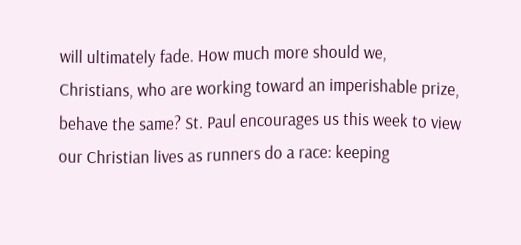will ultimately fade. How much more should we, Christians, who are working toward an imperishable prize, behave the same? St. Paul encourages us this week to view our Christian lives as runners do a race: keeping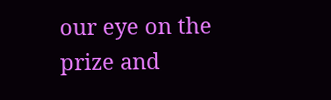our eye on the prize and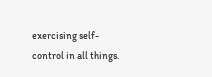exercising self-control in all things.